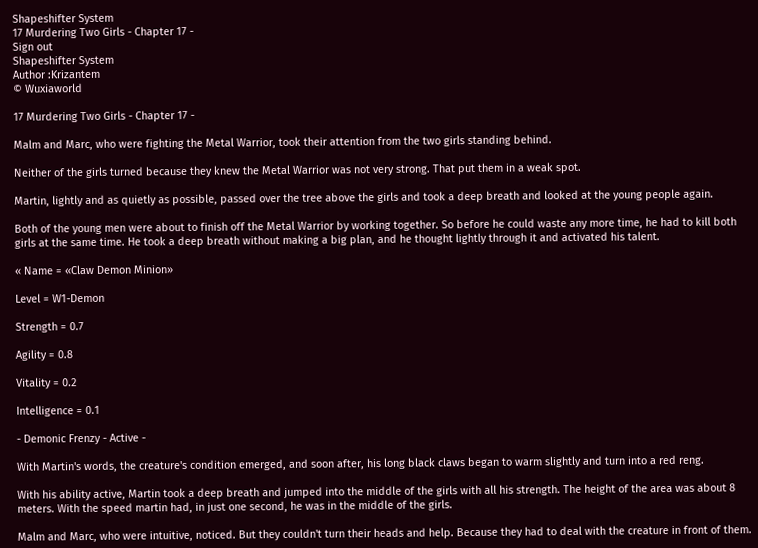Shapeshifter System
17 Murdering Two Girls - Chapter 17 -
Sign out
Shapeshifter System
Author :Krizantem
© Wuxiaworld

17 Murdering Two Girls - Chapter 17 -

Malm and Marc, who were fighting the Metal Warrior, took their attention from the two girls standing behind.

Neither of the girls turned because they knew the Metal Warrior was not very strong. That put them in a weak spot.

Martin, lightly and as quietly as possible, passed over the tree above the girls and took a deep breath and looked at the young people again.

Both of the young men were about to finish off the Metal Warrior by working together. So before he could waste any more time, he had to kill both girls at the same time. He took a deep breath without making a big plan, and he thought lightly through it and activated his talent.

« Name = «Claw Demon Minion»

Level = W1-Demon

Strength = 0.7

Agility = 0.8

Vitality = 0.2

Intelligence = 0.1

- Demonic Frenzy - Active -

With Martin's words, the creature's condition emerged, and soon after, his long black claws began to warm slightly and turn into a red reng.

With his ability active, Martin took a deep breath and jumped into the middle of the girls with all his strength. The height of the area was about 8 meters. With the speed martin had, in just one second, he was in the middle of the girls.

Malm and Marc, who were intuitive, noticed. But they couldn't turn their heads and help. Because they had to deal with the creature in front of them.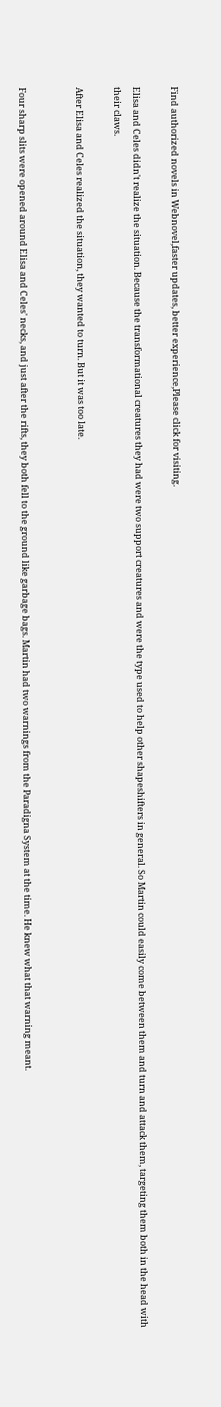Find authorized novels in Webnovel,faster updates, better experience,Please click for visiting.

Elisa and Celes didn't realize the situation. Because the transformational creatures they had were two support creatures and were the type used to help other shapeshifters in general. So Martin could easily come between them and turn and attack them, targeting them both in the head with their claws.

After Elisa and Celes realized the situation, they wanted to turn. But it was too late.


Four sharp slits were opened around Elisa and Celes' necks, and just after the rifts, they both fell to the ground like garbage bags. Martin had two warnings from the Paradigna System at the time. He knew what that warning meant.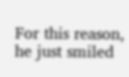For this reason, he just smiled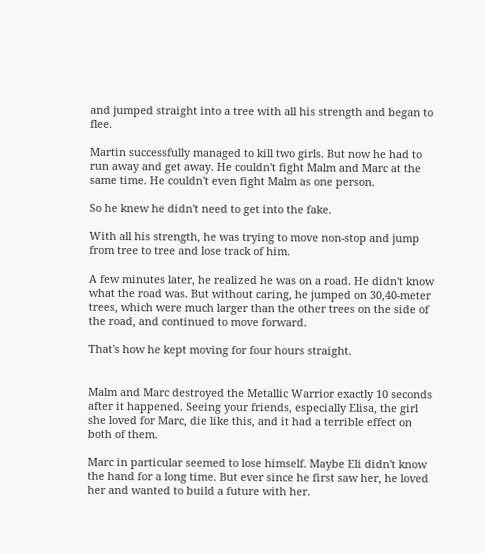and jumped straight into a tree with all his strength and began to flee.

Martin successfully managed to kill two girls. But now he had to run away and get away. He couldn't fight Malm and Marc at the same time. He couldn't even fight Malm as one person.

So he knew he didn't need to get into the fake.

With all his strength, he was trying to move non-stop and jump from tree to tree and lose track of him.

A few minutes later, he realized he was on a road. He didn't know what the road was. But without caring, he jumped on 30,40-meter trees, which were much larger than the other trees on the side of the road, and continued to move forward.

That's how he kept moving for four hours straight.


Malm and Marc destroyed the Metallic Warrior exactly 10 seconds after it happened. Seeing your friends, especially Elisa, the girl she loved for Marc, die like this, and it had a terrible effect on both of them.

Marc in particular seemed to lose himself. Maybe Eli didn't know the hand for a long time. But ever since he first saw her, he loved her and wanted to build a future with her.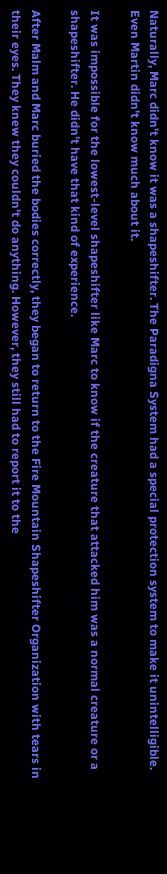Naturally, Marc didn't know it was a shapeshifter. The Paradigna System had a special protection system to make it unintelligible. Even Martin didn't know much about it.

It was impossible for the lowest-level shapeshifter like Marc to know if the creature that attacked him was a normal creature or a shapeshifter. He didn't have that kind of experience.

After Malm and Marc buried the bodies correctly, they began to return to the Fire Mountain Shapeshifter Organization with tears in their eyes. They knew they couldn't do anything. However, they still had to report it to the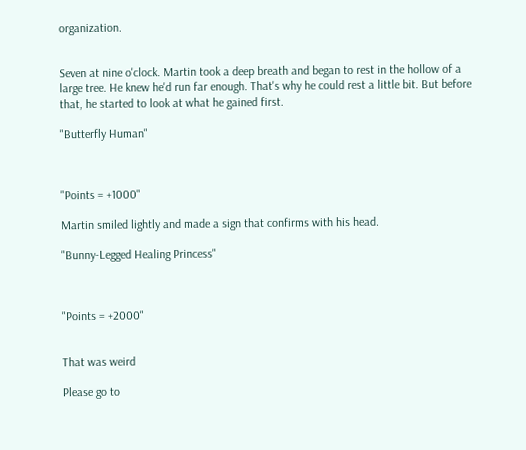organization.


Seven at nine o'clock. Martin took a deep breath and began to rest in the hollow of a large tree. He knew he'd run far enough. That's why he could rest a little bit. But before that, he started to look at what he gained first.

"Butterfly Human"



"Points = +1000"

Martin smiled lightly and made a sign that confirms with his head.

"Bunny-Legged Healing Princess"



"Points = +2000"


That was weird

Please go to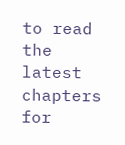to read the latest chapters for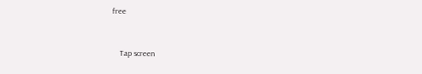free


    Tap screen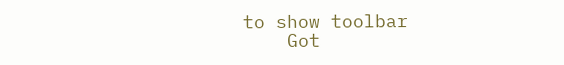to show toolbar
    Got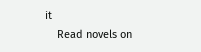it
    Read novels on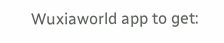Wuxiaworld app to get: